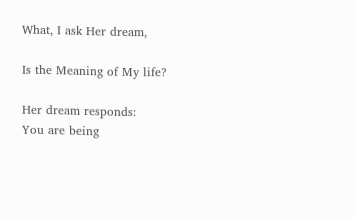What, I ask Her dream,

Is the Meaning of My life?

Her dream responds:
You are being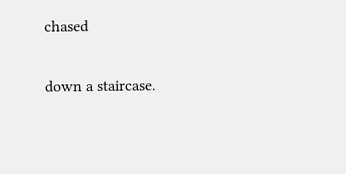chased

down a staircase.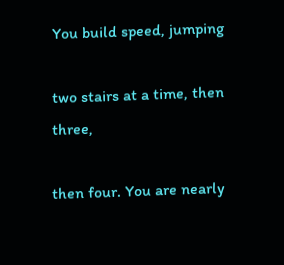You build speed, jumping

two stairs at a time, then three,

then four. You are nearly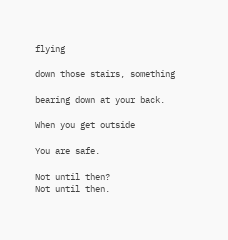flying

down those stairs, something

bearing down at your back.

When you get outside

You are safe.

Not until then?
Not until then.